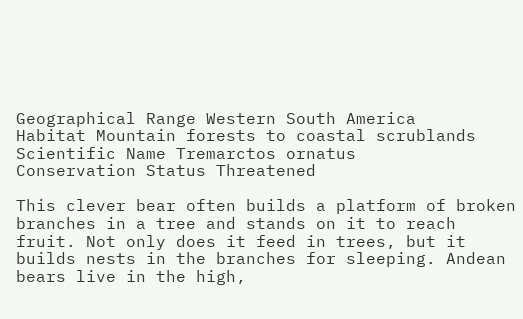Geographical Range Western South America
Habitat Mountain forests to coastal scrublands
Scientific Name Tremarctos ornatus
Conservation Status Threatened

This clever bear often builds a platform of broken branches in a tree and stands on it to reach fruit. Not only does it feed in trees, but it builds nests in the branches for sleeping. Andean bears live in the high,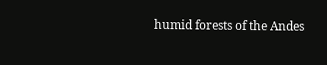humid forests of the Andes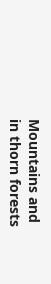Mountains and in thorn forests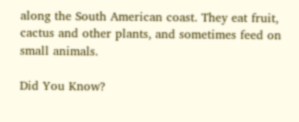along the South American coast. They eat fruit, cactus and other plants, and sometimes feed on small animals.

Did You Know?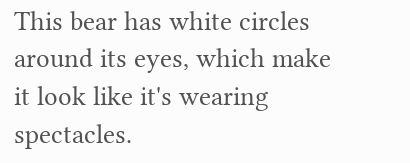This bear has white circles around its eyes, which make it look like it's wearing spectacles.